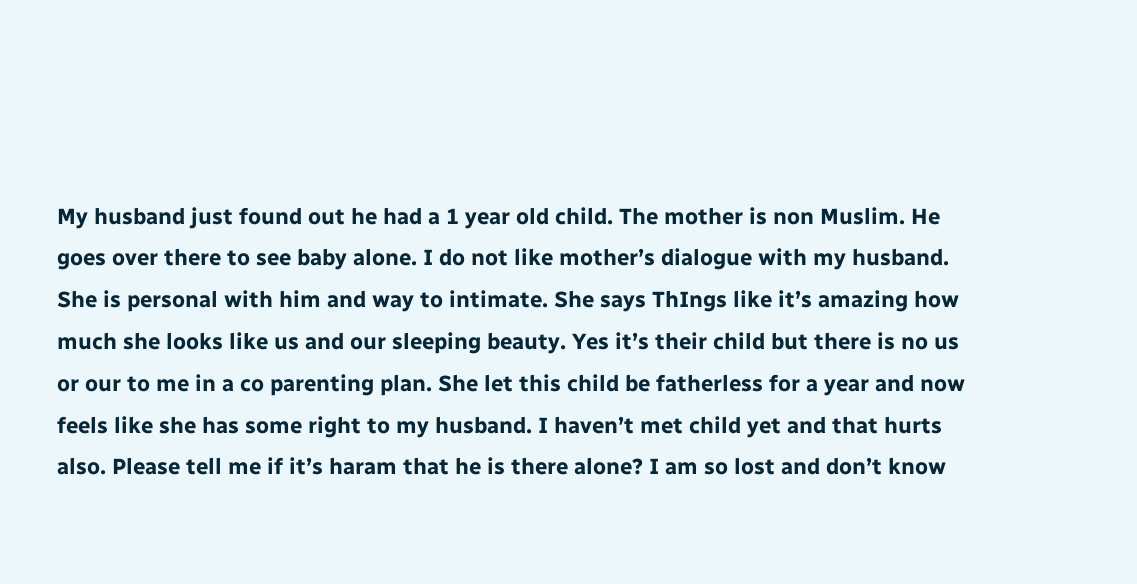My husband just found out he had a 1 year old child. The mother is non Muslim. He goes over there to see baby alone. I do not like mother’s dialogue with my husband. She is personal with him and way to intimate. She says ThIngs like it’s amazing how much she looks like us and our sleeping beauty. Yes it’s their child but there is no us or our to me in a co parenting plan. She let this child be fatherless for a year and now feels like she has some right to my husband. I haven’t met child yet and that hurts also. Please tell me if it’s haram that he is there alone? I am so lost and don’t know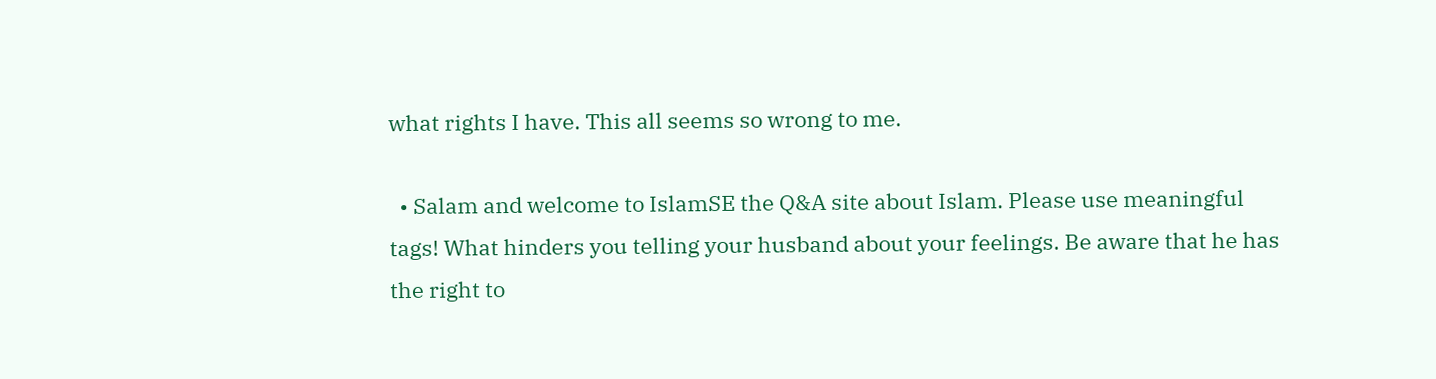what rights I have. This all seems so wrong to me.

  • Salam and welcome to IslamSE the Q&A site about Islam. Please use meaningful tags! What hinders you telling your husband about your feelings. Be aware that he has the right to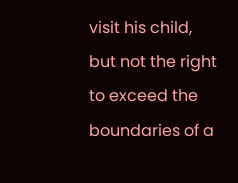visit his child, but not the right to exceed the boundaries of a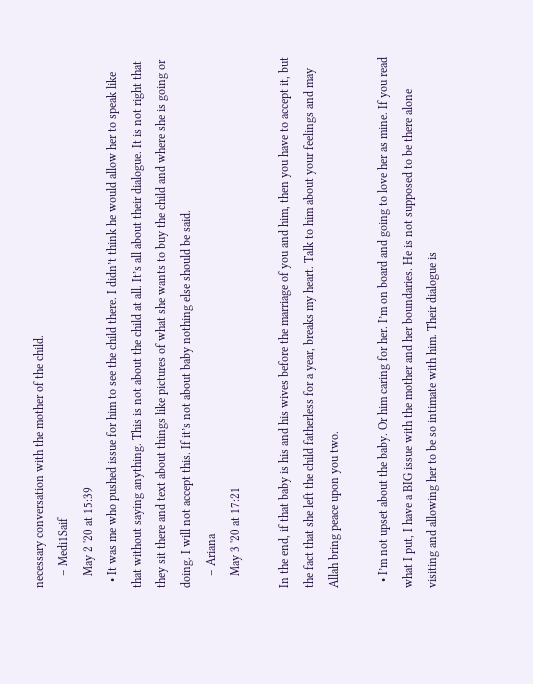necessary conversation with the mother of the child.
    – Medi1Saif
    May 2 '20 at 15:39
  • It was me who pushed issue for him to see the child there. I didn’t think he would allow her to speak like that without saying anything. This is not about the child at all. It’s all about their dialogue. It is not right that they sit there and text about things like pictures of what she wants to buy the child and where she is going or doing. I will not accept this. If it’s not about baby nothing else should be said.
    – Ariana
    May 3 '20 at 17:21

In the end, if that baby is his and his wives before the marriage of you and him, then you have to accept it, but the fact that she left the child fatherless for a year, breaks my heart. Talk to him about your feelings and may Allah bring peace upon you two.

  • I’m not upset about the baby. Or him caring for her. I’m on board and going to love her as mine. If you read what I put, I have a BIG issue with the mother and her boundaries. He is not supposed to be there alone visiting and allowing her to be so intimate with him. Their dialogue is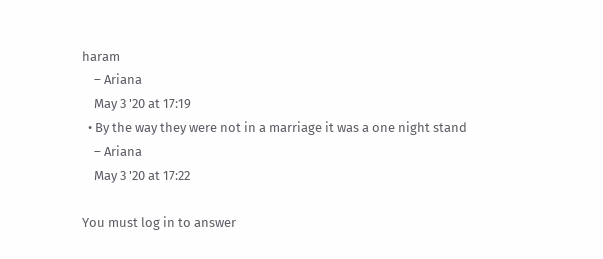haram
    – Ariana
    May 3 '20 at 17:19
  • By the way they were not in a marriage it was a one night stand
    – Ariana
    May 3 '20 at 17:22

You must log in to answer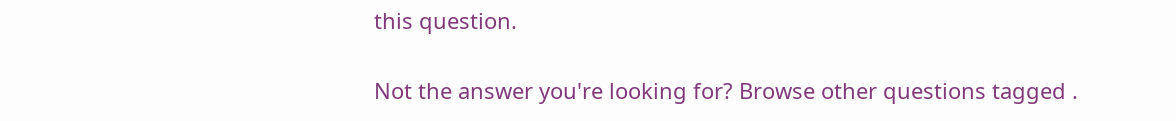this question.

Not the answer you're looking for? Browse other questions tagged .